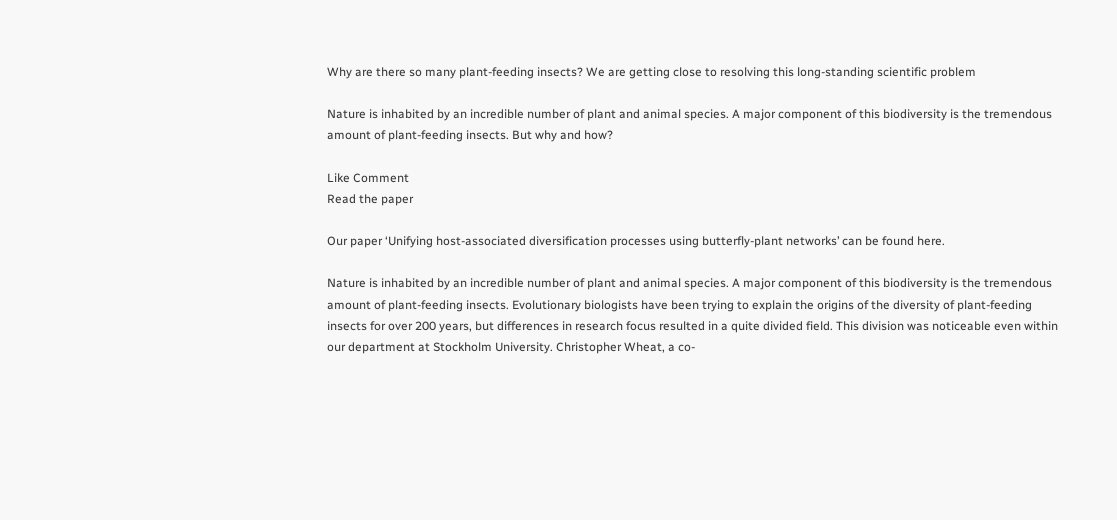Why are there so many plant-feeding insects? We are getting close to resolving this long-standing scientific problem

Nature is inhabited by an incredible number of plant and animal species. A major component of this biodiversity is the tremendous amount of plant-feeding insects. But why and how?

Like Comment
Read the paper

Our paper ‘Unifying host-associated diversification processes using butterfly-plant networks’ can be found here.

Nature is inhabited by an incredible number of plant and animal species. A major component of this biodiversity is the tremendous amount of plant-feeding insects. Evolutionary biologists have been trying to explain the origins of the diversity of plant-feeding insects for over 200 years, but differences in research focus resulted in a quite divided field. This division was noticeable even within our department at Stockholm University. Christopher Wheat, a co-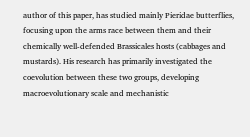author of this paper, has studied mainly Pieridae butterflies, focusing upon the arms race between them and their chemically well-defended Brassicales hosts (cabbages and mustards). His research has primarily investigated the coevolution between these two groups, developing macroevolutionary scale and mechanistic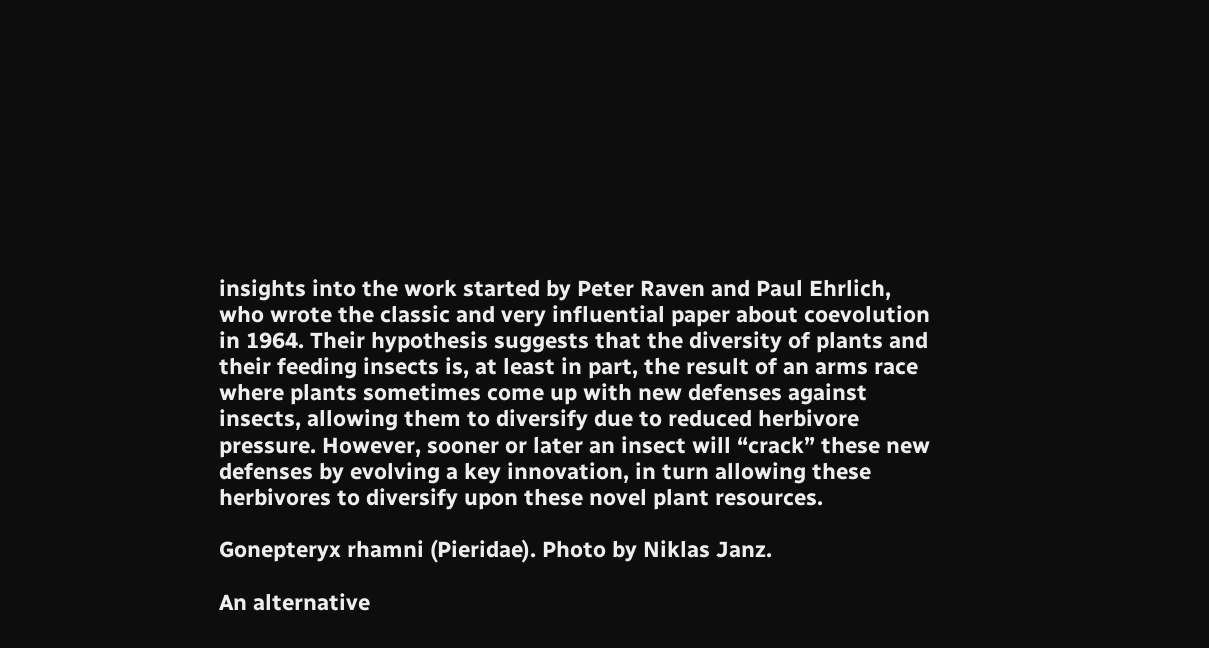insights into the work started by Peter Raven and Paul Ehrlich, who wrote the classic and very influential paper about coevolution in 1964. Their hypothesis suggests that the diversity of plants and their feeding insects is, at least in part, the result of an arms race where plants sometimes come up with new defenses against insects, allowing them to diversify due to reduced herbivore pressure. However, sooner or later an insect will “crack” these new defenses by evolving a key innovation, in turn allowing these herbivores to diversify upon these novel plant resources.

Gonepteryx rhamni (Pieridae). Photo by Niklas Janz.

An alternative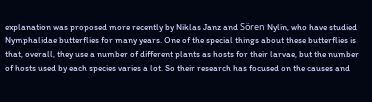explanation was proposed more recently by Niklas Janz and Sören Nylin, who have studied Nymphalidae butterflies for many years. One of the special things about these butterflies is that, overall, they use a number of different plants as hosts for their larvae, but the number of hosts used by each species varies a lot. So their research has focused on the causes and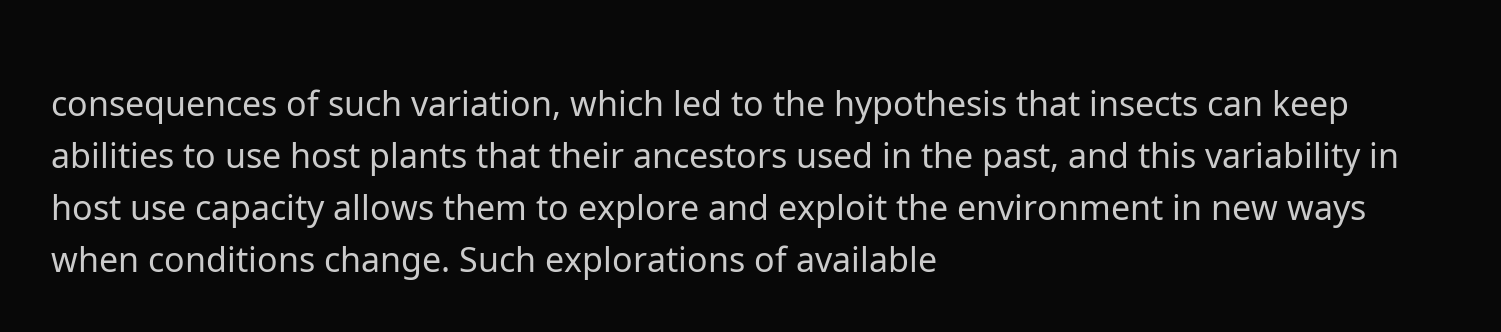consequences of such variation, which led to the hypothesis that insects can keep abilities to use host plants that their ancestors used in the past, and this variability in host use capacity allows them to explore and exploit the environment in new ways when conditions change. Such explorations of available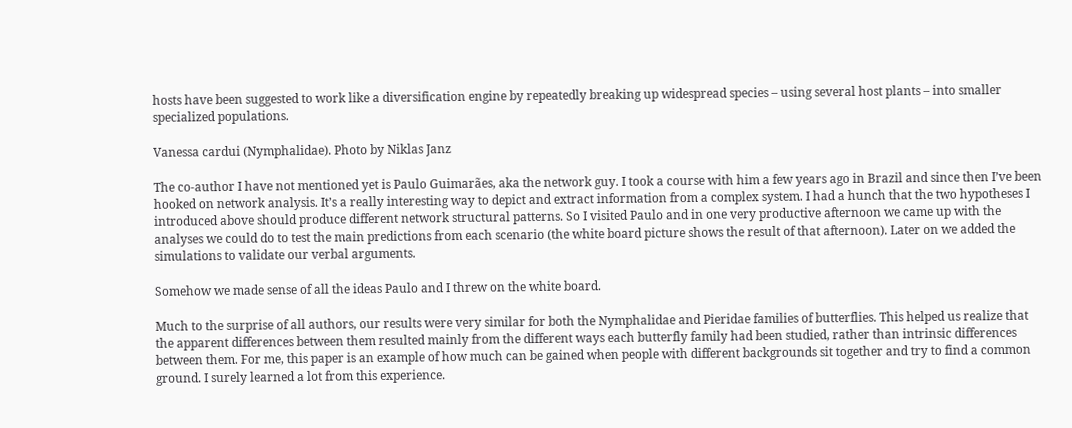hosts have been suggested to work like a diversification engine by repeatedly breaking up widespread species – using several host plants – into smaller specialized populations.

Vanessa cardui (Nymphalidae). Photo by Niklas Janz

The co-author I have not mentioned yet is Paulo Guimarães, aka the network guy. I took a course with him a few years ago in Brazil and since then I’ve been hooked on network analysis. It’s a really interesting way to depict and extract information from a complex system. I had a hunch that the two hypotheses I introduced above should produce different network structural patterns. So I visited Paulo and in one very productive afternoon we came up with the analyses we could do to test the main predictions from each scenario (the white board picture shows the result of that afternoon). Later on we added the simulations to validate our verbal arguments.

Somehow we made sense of all the ideas Paulo and I threw on the white board.

Much to the surprise of all authors, our results were very similar for both the Nymphalidae and Pieridae families of butterflies. This helped us realize that the apparent differences between them resulted mainly from the different ways each butterfly family had been studied, rather than intrinsic differences between them. For me, this paper is an example of how much can be gained when people with different backgrounds sit together and try to find a common ground. I surely learned a lot from this experience.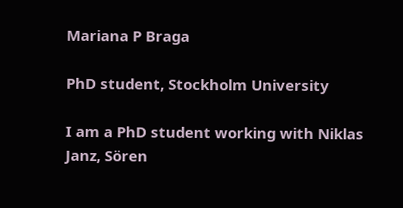Mariana P Braga

PhD student, Stockholm University

I am a PhD student working with Niklas Janz, Sören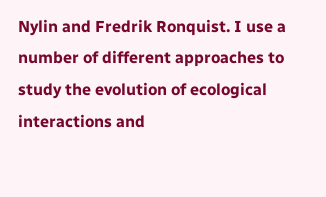Nylin and Fredrik Ronquist. I use a number of different approaches to study the evolution of ecological interactions and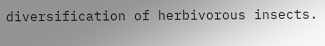diversification of herbivorous insects.